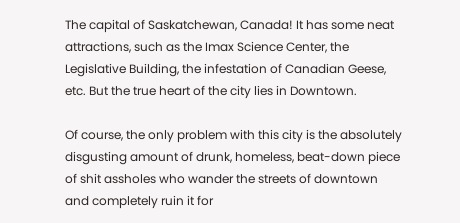The capital of Saskatchewan, Canada! It has some neat attractions, such as the Imax Science Center, the Legislative Building, the infestation of Canadian Geese, etc. But the true heart of the city lies in Downtown.

Of course, the only problem with this city is the absolutely disgusting amount of drunk, homeless, beat-down piece of shit assholes who wander the streets of downtown and completely ruin it for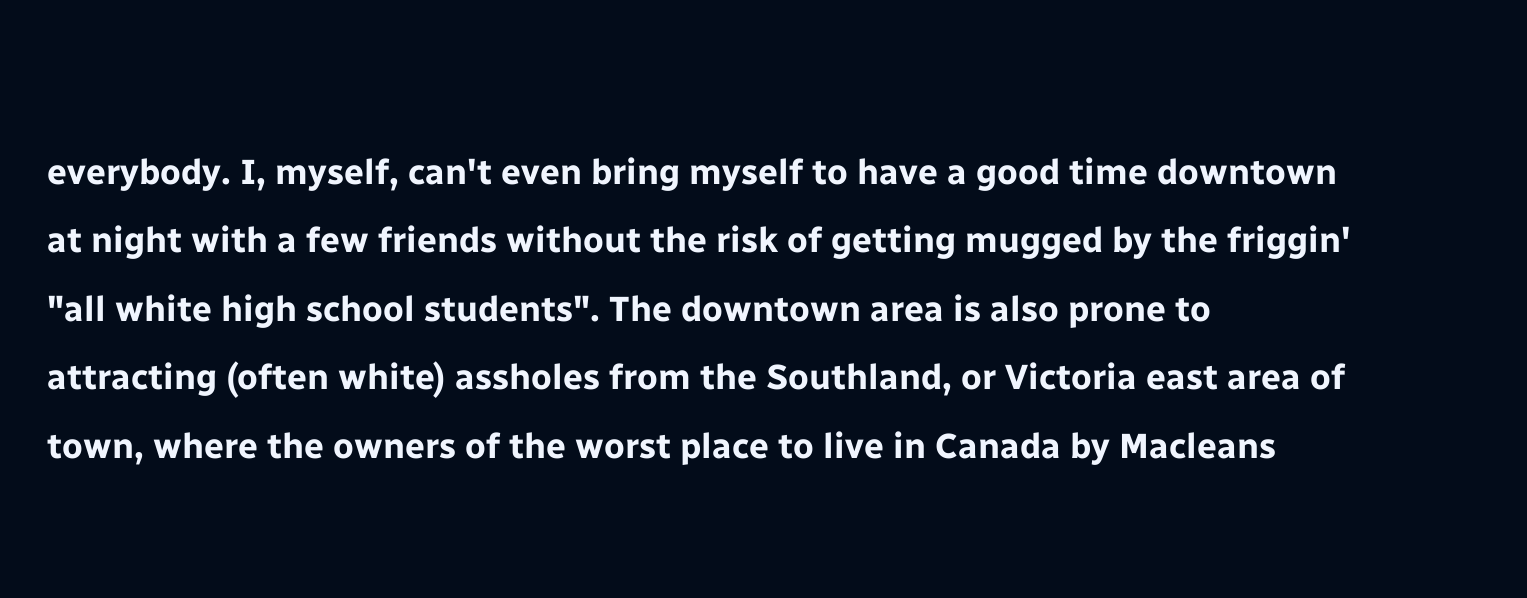everybody. I, myself, can't even bring myself to have a good time downtown at night with a few friends without the risk of getting mugged by the friggin' "all white high school students". The downtown area is also prone to attracting (often white) assholes from the Southland, or Victoria east area of town, where the owners of the worst place to live in Canada by Macleans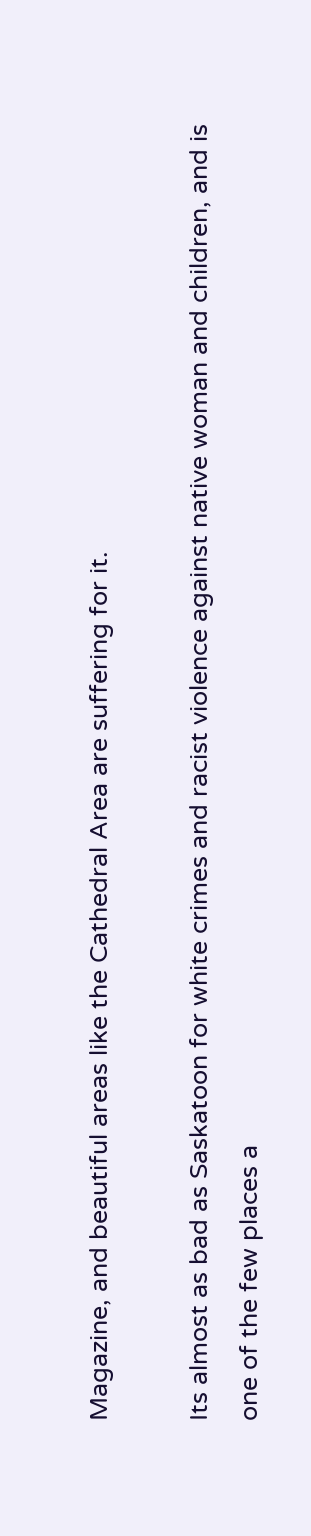Magazine, and beautiful areas like the Cathedral Area are suffering for it.

Its almost as bad as Saskatoon for white crimes and racist violence against native woman and children, and is one of the few places a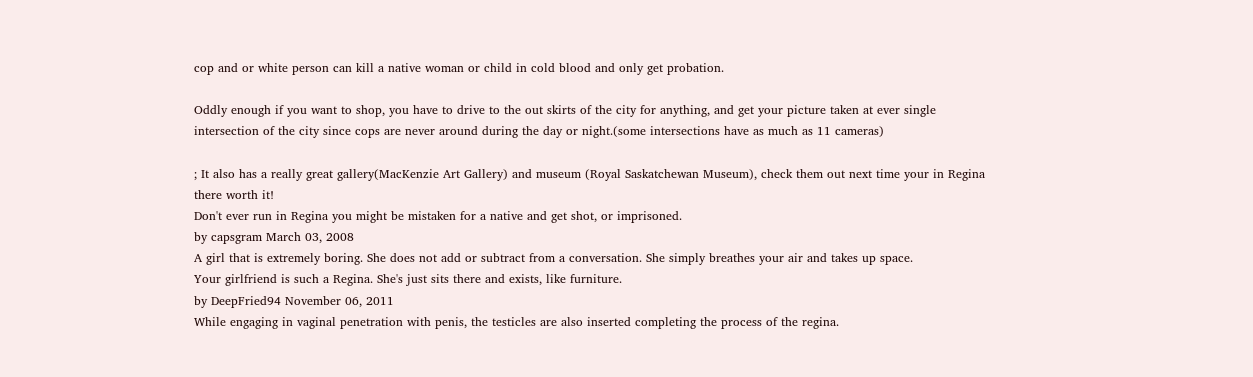cop and or white person can kill a native woman or child in cold blood and only get probation.

Oddly enough if you want to shop, you have to drive to the out skirts of the city for anything, and get your picture taken at ever single intersection of the city since cops are never around during the day or night.(some intersections have as much as 11 cameras)

; It also has a really great gallery(MacKenzie Art Gallery) and museum (Royal Saskatchewan Museum), check them out next time your in Regina there worth it!
Don't ever run in Regina you might be mistaken for a native and get shot, or imprisoned.
by capsgram March 03, 2008
A girl that is extremely boring. She does not add or subtract from a conversation. She simply breathes your air and takes up space.
Your girlfriend is such a Regina. She's just sits there and exists, like furniture.
by DeepFried94 November 06, 2011
While engaging in vaginal penetration with penis, the testicles are also inserted completing the process of the regina.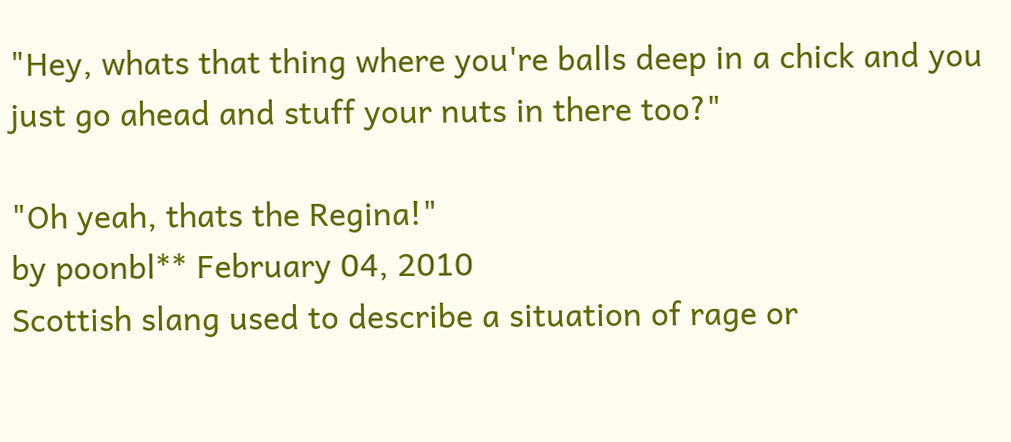"Hey, whats that thing where you're balls deep in a chick and you just go ahead and stuff your nuts in there too?"

"Oh yeah, thats the Regina!"
by poonbl** February 04, 2010
Scottish slang used to describe a situation of rage or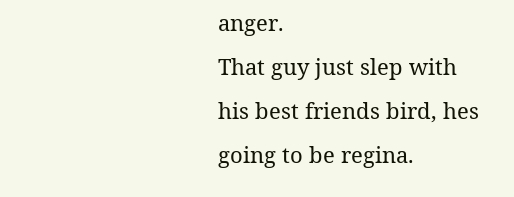anger.
That guy just slep with his best friends bird, hes going to be regina.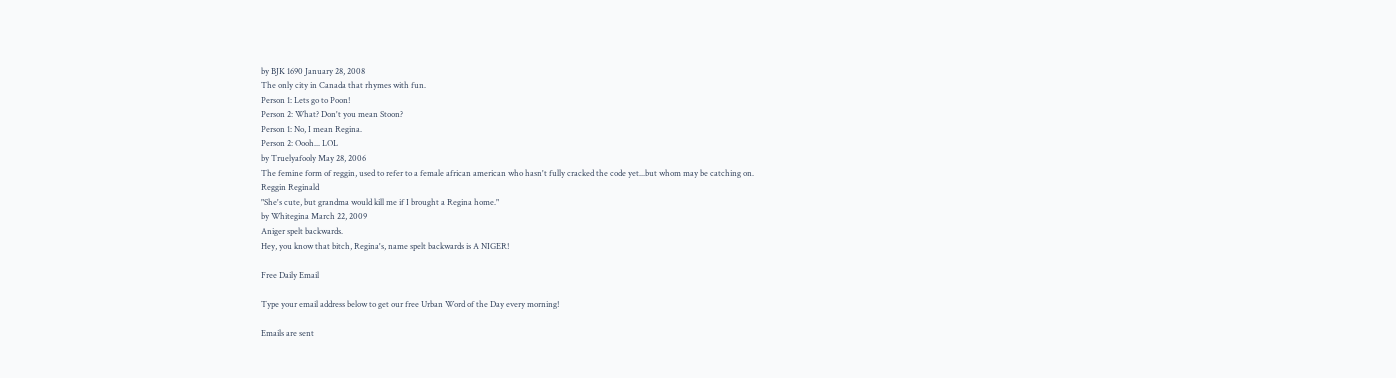by BJK 1690 January 28, 2008
The only city in Canada that rhymes with fun.
Person 1: Lets go to Poon!
Person 2: What? Don't you mean Stoon?
Person 1: No, I mean Regina.
Person 2: Oooh... LOL
by Truelyafooly May 28, 2006
The femine form of reggin, used to refer to a female african american who hasn't fully cracked the code yet...but whom may be catching on.
Reggin Reginald
"She's cute, but grandma would kill me if I brought a Regina home."
by Whitegina March 22, 2009
Aniger spelt backwards.
Hey, you know that bitch, Regina's, name spelt backwards is A NIGER!

Free Daily Email

Type your email address below to get our free Urban Word of the Day every morning!

Emails are sent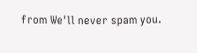from We'll never spam you.